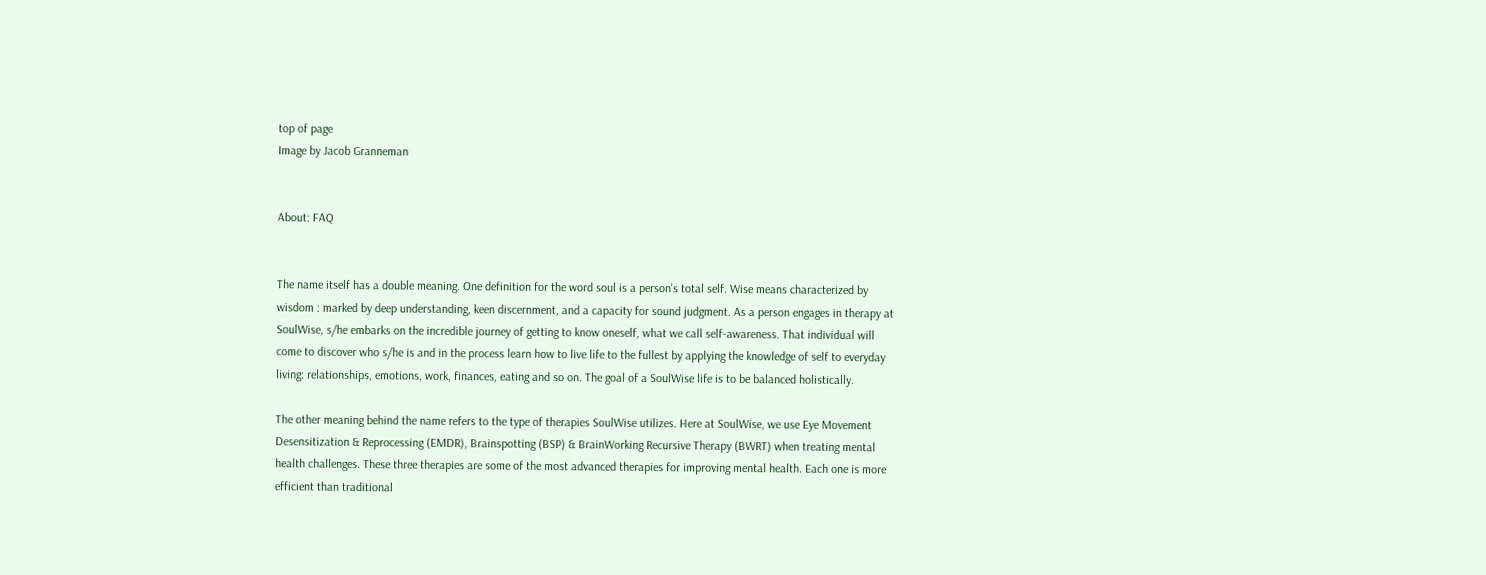top of page
Image by Jacob Granneman


About: FAQ


The name itself has a double meaning. One definition for the word soul is a person's total self. Wise means characterized by wisdom : marked by deep understanding, keen discernment, and a capacity for sound judgment. As a person engages in therapy at SoulWise, s/he embarks on the incredible journey of getting to know oneself, what we call self-awareness. That individual will come to discover who s/he is and in the process learn how to live life to the fullest by applying the knowledge of self to everyday living: relationships, emotions, work, finances, eating and so on. The goal of a SoulWise life is to be balanced holistically.

The other meaning behind the name refers to the type of therapies SoulWise utilizes. Here at SoulWise, we use Eye Movement Desensitization & Reprocessing (EMDR), Brainspotting (BSP) & BrainWorking Recursive Therapy (BWRT) when treating mental health challenges. These three therapies are some of the most advanced therapies for improving mental health. Each one is more efficient than traditional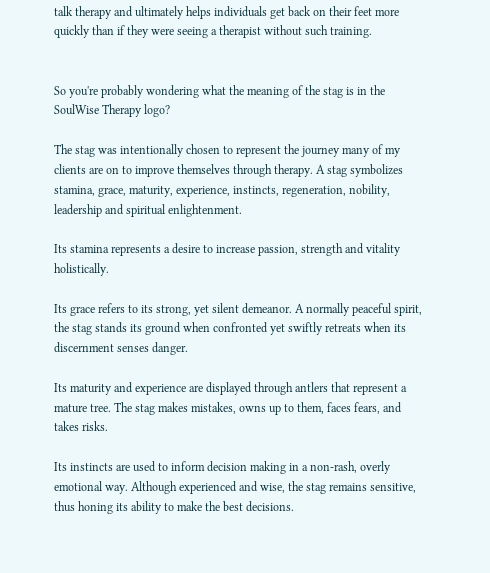talk therapy and ultimately helps individuals get back on their feet more quickly than if they were seeing a therapist without such training.


So you're probably wondering what the meaning of the stag is in the SoulWise Therapy logo?

The stag was intentionally chosen to represent the journey many of my clients are on to improve themselves through therapy. A stag symbolizes stamina, grace, maturity, experience, instincts, regeneration, nobility, leadership and spiritual enlightenment.

Its stamina represents a desire to increase passion, strength and vitality holistically.

Its grace refers to its strong, yet silent demeanor. A normally peaceful spirit, the stag stands its ground when confronted yet swiftly retreats when its discernment senses danger.

Its maturity and experience are displayed through antlers that represent a mature tree. The stag makes mistakes, owns up to them, faces fears, and takes risks.

Its instincts are used to inform decision making in a non-rash, overly emotional way. Although experienced and wise, the stag remains sensitive, thus honing its ability to make the best decisions.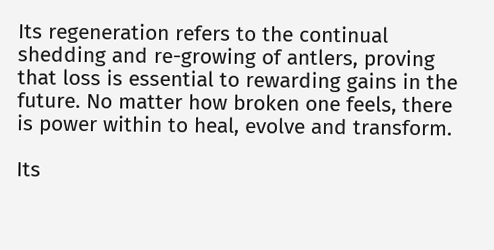Its regeneration refers to the continual shedding and re-growing of antlers, proving that loss is essential to rewarding gains in the future. No matter how broken one feels, there is power within to heal, evolve and transform.

Its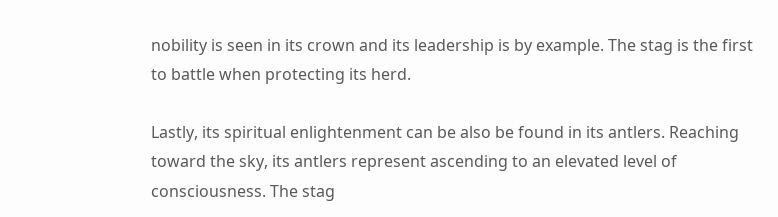nobility is seen in its crown and its leadership is by example. The stag is the first to battle when protecting its herd.

Lastly, its spiritual enlightenment can be also be found in its antlers. Reaching toward the sky, its antlers represent ascending to an elevated level of consciousness. The stag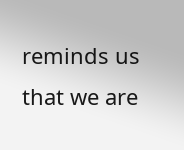reminds us that we are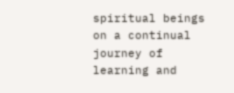spiritual beings on a continual journey of learning and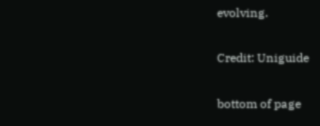evolving.

Credit: Uniguide

bottom of page